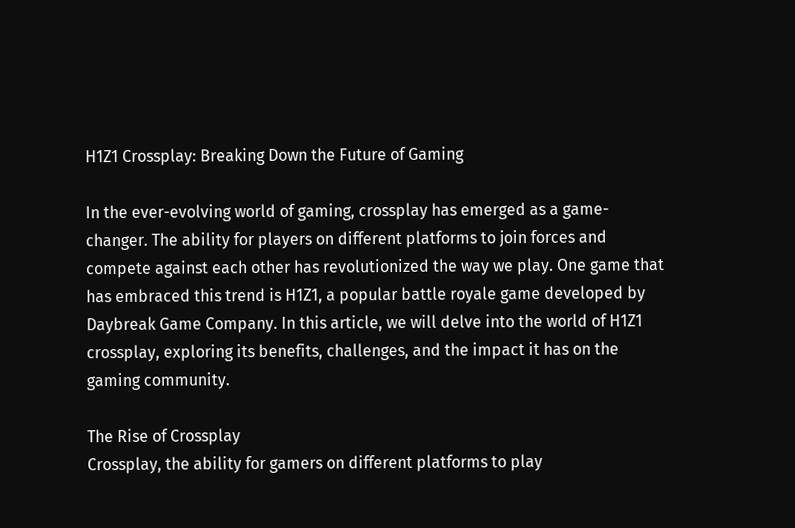H1Z1 Crossplay: Breaking Down the Future of Gaming

In the ever-evolving world of gaming, crossplay has emerged as a game-changer. The ability for players on different platforms to join forces and compete against each other has revolutionized the way we play. One game that has embraced this trend is H1Z1, a popular battle royale game developed by Daybreak Game Company. In this article, we will delve into the world of H1Z1 crossplay, exploring its benefits, challenges, and the impact it has on the gaming community.

The Rise of Crossplay
Crossplay, the ability for gamers on different platforms to play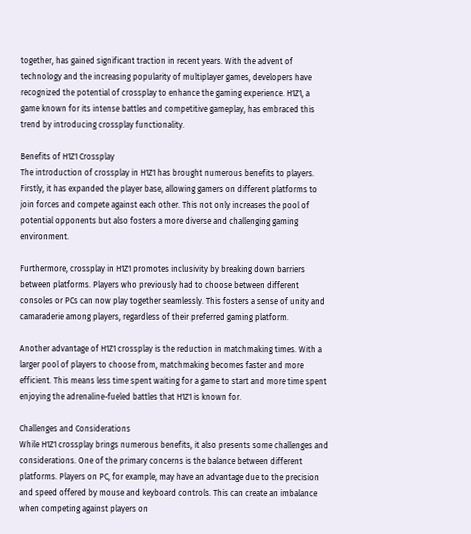together, has gained significant traction in recent years. With the advent of technology and the increasing popularity of multiplayer games, developers have recognized the potential of crossplay to enhance the gaming experience. H1Z1, a game known for its intense battles and competitive gameplay, has embraced this trend by introducing crossplay functionality.

Benefits of H1Z1 Crossplay
The introduction of crossplay in H1Z1 has brought numerous benefits to players. Firstly, it has expanded the player base, allowing gamers on different platforms to join forces and compete against each other. This not only increases the pool of potential opponents but also fosters a more diverse and challenging gaming environment.

Furthermore, crossplay in H1Z1 promotes inclusivity by breaking down barriers between platforms. Players who previously had to choose between different consoles or PCs can now play together seamlessly. This fosters a sense of unity and camaraderie among players, regardless of their preferred gaming platform.

Another advantage of H1Z1 crossplay is the reduction in matchmaking times. With a larger pool of players to choose from, matchmaking becomes faster and more efficient. This means less time spent waiting for a game to start and more time spent enjoying the adrenaline-fueled battles that H1Z1 is known for.

Challenges and Considerations
While H1Z1 crossplay brings numerous benefits, it also presents some challenges and considerations. One of the primary concerns is the balance between different platforms. Players on PC, for example, may have an advantage due to the precision and speed offered by mouse and keyboard controls. This can create an imbalance when competing against players on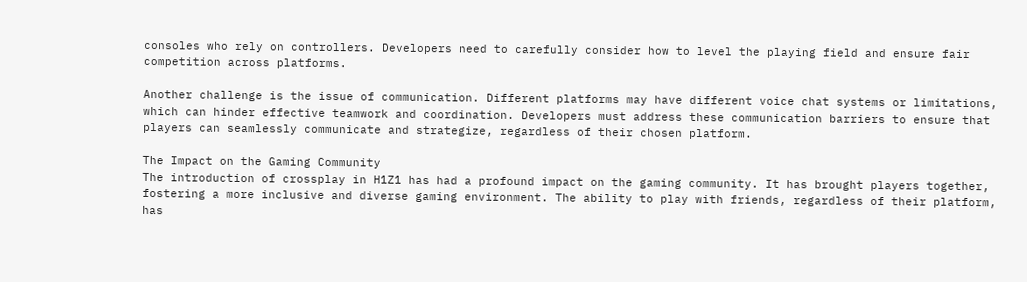consoles who rely on controllers. Developers need to carefully consider how to level the playing field and ensure fair competition across platforms.

Another challenge is the issue of communication. Different platforms may have different voice chat systems or limitations, which can hinder effective teamwork and coordination. Developers must address these communication barriers to ensure that players can seamlessly communicate and strategize, regardless of their chosen platform.

The Impact on the Gaming Community
The introduction of crossplay in H1Z1 has had a profound impact on the gaming community. It has brought players together, fostering a more inclusive and diverse gaming environment. The ability to play with friends, regardless of their platform, has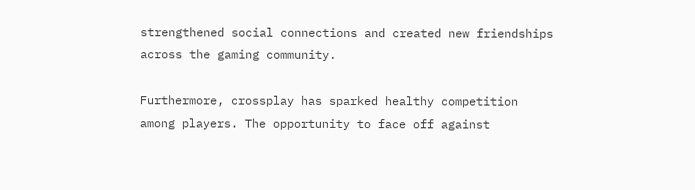strengthened social connections and created new friendships across the gaming community.

Furthermore, crossplay has sparked healthy competition among players. The opportunity to face off against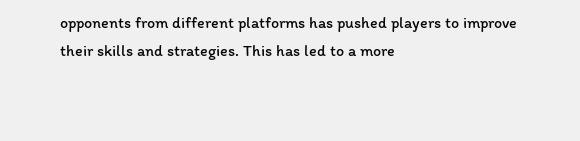opponents from different platforms has pushed players to improve their skills and strategies. This has led to a more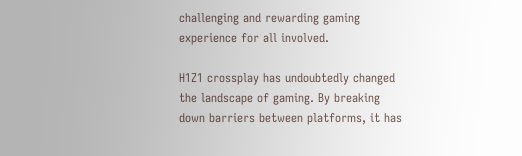challenging and rewarding gaming experience for all involved.

H1Z1 crossplay has undoubtedly changed the landscape of gaming. By breaking down barriers between platforms, it has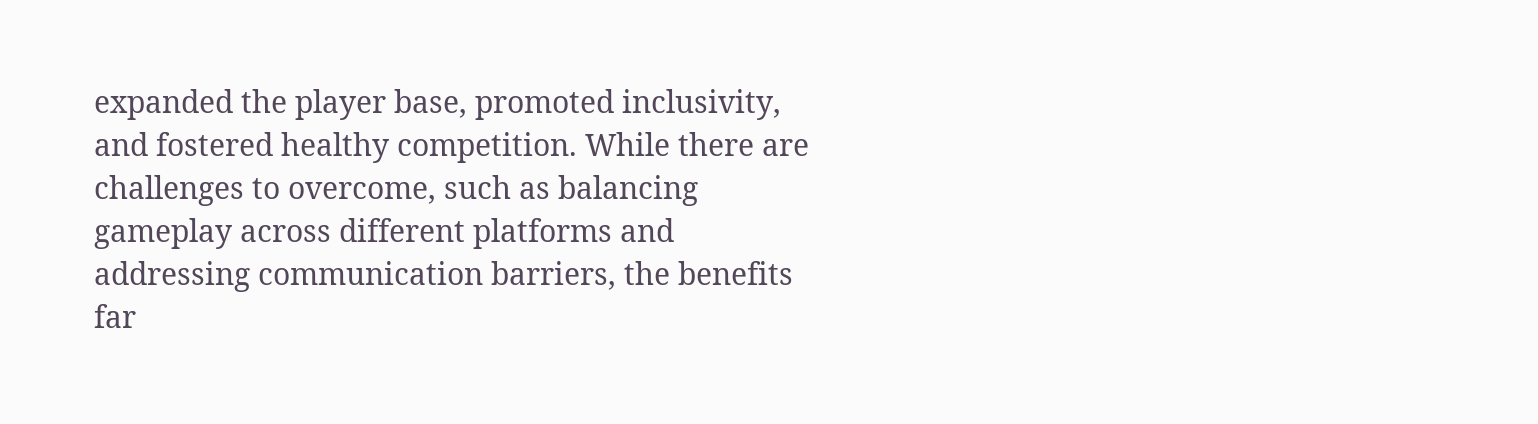expanded the player base, promoted inclusivity, and fostered healthy competition. While there are challenges to overcome, such as balancing gameplay across different platforms and addressing communication barriers, the benefits far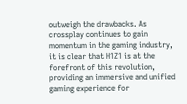outweigh the drawbacks. As crossplay continues to gain momentum in the gaming industry, it is clear that H1Z1 is at the forefront of this revolution, providing an immersive and unified gaming experience for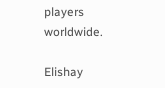players worldwide.

Elishay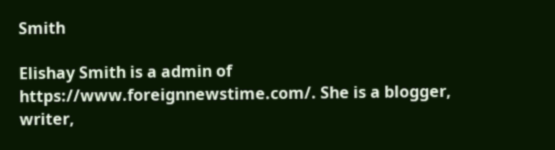Smith

Elishay Smith is a admin of https://www.foreignnewstime.com/. She is a blogger, writer,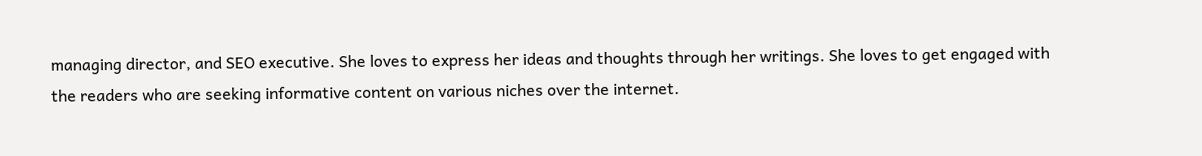managing director, and SEO executive. She loves to express her ideas and thoughts through her writings. She loves to get engaged with the readers who are seeking informative content on various niches over the internet.